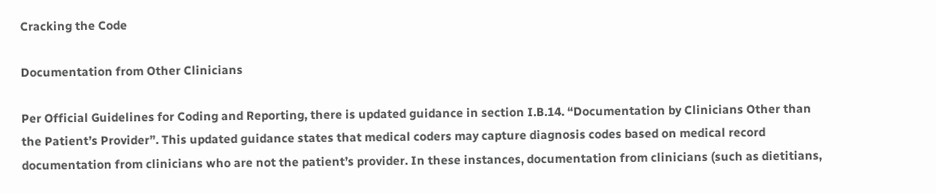Cracking the Code

Documentation from Other Clinicians

Per Official Guidelines for Coding and Reporting, there is updated guidance in section I.B.14. “Documentation by Clinicians Other than the Patient’s Provider”. This updated guidance states that medical coders may capture diagnosis codes based on medical record documentation from clinicians who are not the patient’s provider. In these instances, documentation from clinicians (such as dietitians,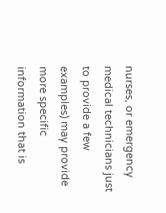nurses, or emergency medical technicians just to provide a few examples) may provide more specific information that is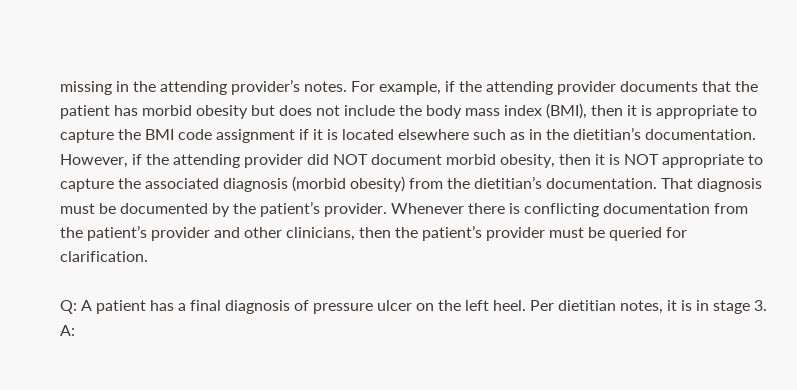missing in the attending provider’s notes. For example, if the attending provider documents that the patient has morbid obesity but does not include the body mass index (BMI), then it is appropriate to capture the BMI code assignment if it is located elsewhere such as in the dietitian’s documentation. However, if the attending provider did NOT document morbid obesity, then it is NOT appropriate to capture the associated diagnosis (morbid obesity) from the dietitian’s documentation. That diagnosis must be documented by the patient’s provider. Whenever there is conflicting documentation from the patient’s provider and other clinicians, then the patient’s provider must be queried for clarification.

Q: A patient has a final diagnosis of pressure ulcer on the left heel. Per dietitian notes, it is in stage 3.
A: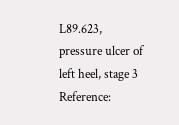L89.623, pressure ulcer of left heel, stage 3
Reference: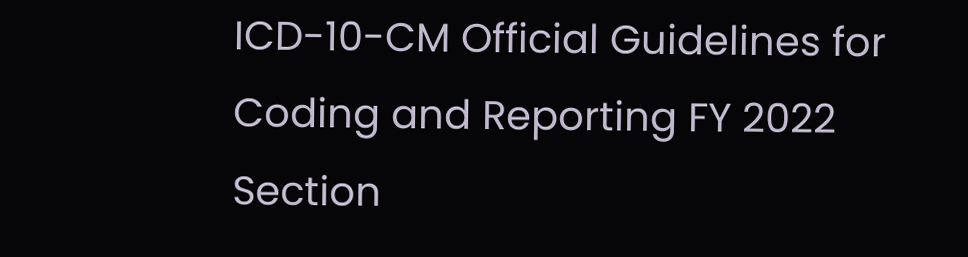ICD-10-CM Official Guidelines for Coding and Reporting FY 2022 Section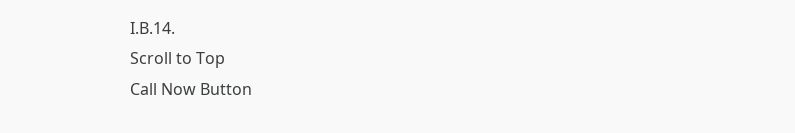I.B.14.
Scroll to Top
Call Now Button